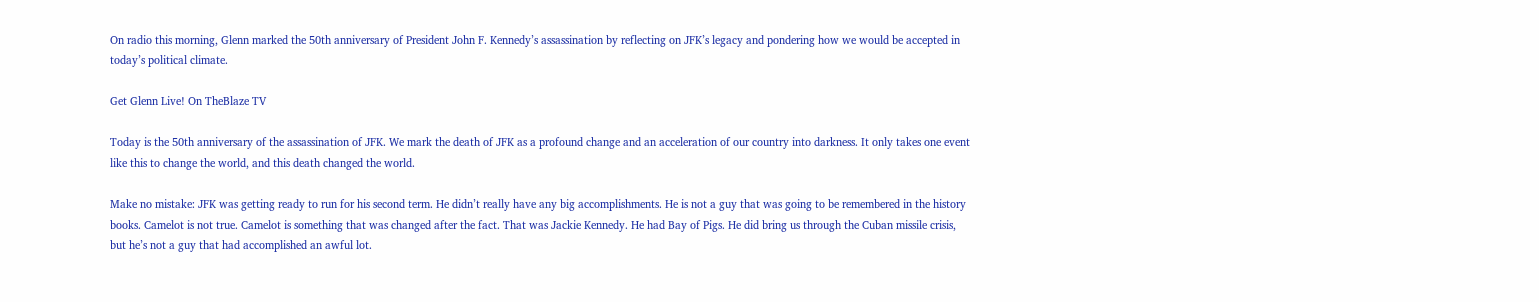On radio this morning, Glenn marked the 50th anniversary of President John F. Kennedy’s assassination by reflecting on JFK’s legacy and pondering how we would be accepted in today’s political climate.

Get Glenn Live! On TheBlaze TV

Today is the 50th anniversary of the assassination of JFK. We mark the death of JFK as a profound change and an acceleration of our country into darkness. It only takes one event like this to change the world, and this death changed the world.

Make no mistake: JFK was getting ready to run for his second term. He didn’t really have any big accomplishments. He is not a guy that was going to be remembered in the history books. Camelot is not true. Camelot is something that was changed after the fact. That was Jackie Kennedy. He had Bay of Pigs. He did bring us through the Cuban missile crisis, but he’s not a guy that had accomplished an awful lot.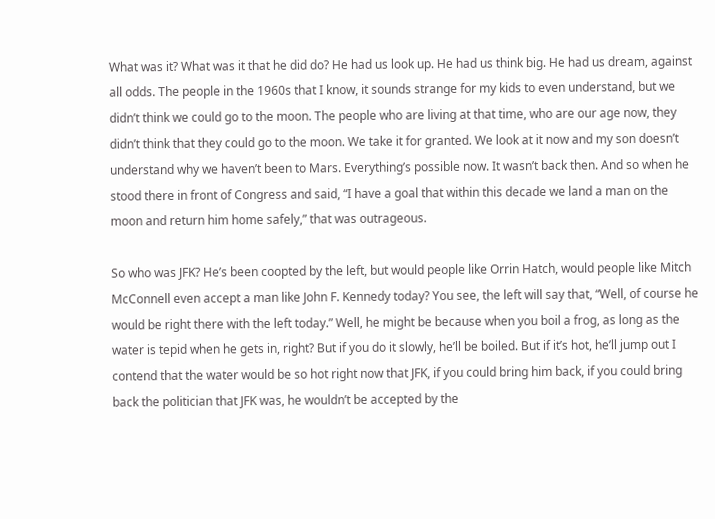What was it? What was it that he did do? He had us look up. He had us think big. He had us dream, against all odds. The people in the 1960s that I know, it sounds strange for my kids to even understand, but we didn’t think we could go to the moon. The people who are living at that time, who are our age now, they didn’t think that they could go to the moon. We take it for granted. We look at it now and my son doesn’t understand why we haven’t been to Mars. Everything’s possible now. It wasn’t back then. And so when he stood there in front of Congress and said, “I have a goal that within this decade we land a man on the moon and return him home safely,” that was outrageous.

So who was JFK? He’s been coopted by the left, but would people like Orrin Hatch, would people like Mitch McConnell even accept a man like John F. Kennedy today? You see, the left will say that, “Well, of course he would be right there with the left today.” Well, he might be because when you boil a frog, as long as the water is tepid when he gets in, right? But if you do it slowly, he’ll be boiled. But if it’s hot, he’ll jump out I contend that the water would be so hot right now that JFK, if you could bring him back, if you could bring back the politician that JFK was, he wouldn’t be accepted by the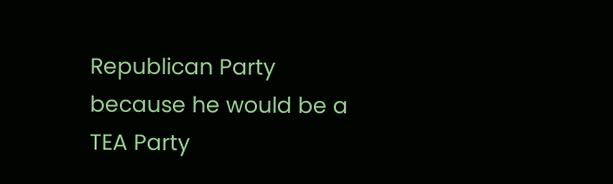Republican Party because he would be a TEA Party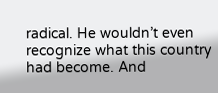radical. He wouldn’t even recognize what this country had become. And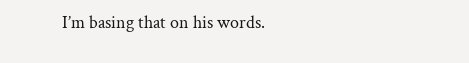I’m basing that on his words.